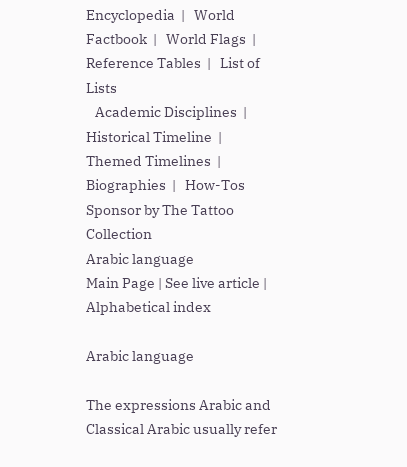Encyclopedia  |   World Factbook  |   World Flags  |   Reference Tables  |   List of Lists
   Academic Disciplines  |   Historical Timeline  |   Themed Timelines  |   Biographies  |   How-Tos
Sponsor by The Tattoo Collection
Arabic language
Main Page | See live article | Alphabetical index

Arabic language

The expressions Arabic and Classical Arabic usually refer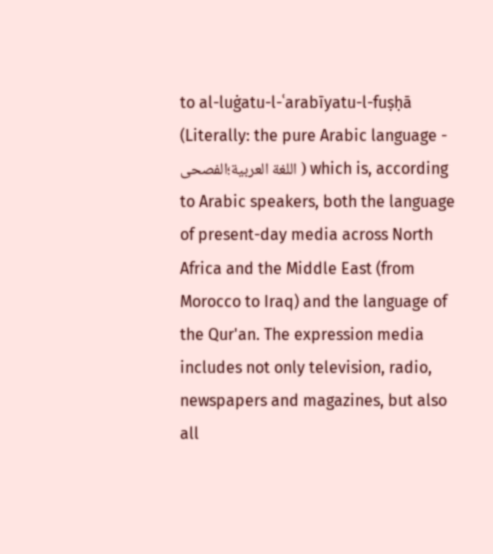to al-luġatu-l-ʿarabīyatu-l-fuṣḥā (Literally: the pure Arabic language - اللغة العربية؛الفصحى ) which is, according to Arabic speakers, both the language of present-day media across North Africa and the Middle East (from Morocco to Iraq) and the language of the Qur'an. The expression media includes not only television, radio, newspapers and magazines, but also all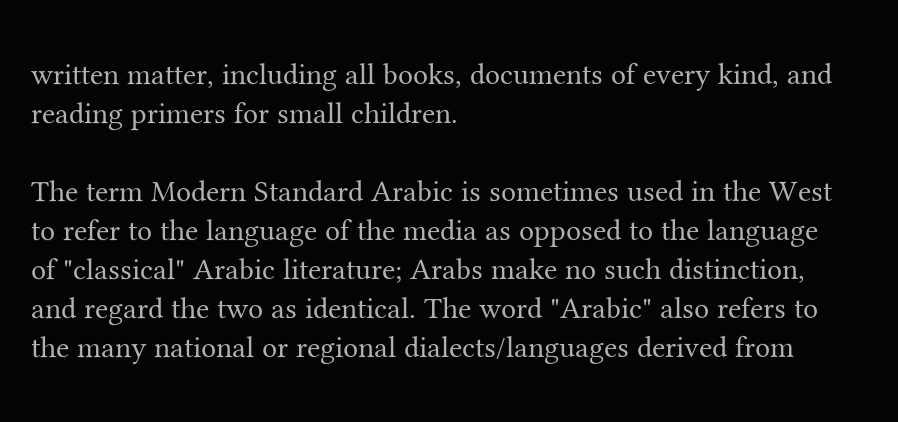written matter, including all books, documents of every kind, and reading primers for small children.

The term Modern Standard Arabic is sometimes used in the West to refer to the language of the media as opposed to the language of "classical" Arabic literature; Arabs make no such distinction, and regard the two as identical. The word "Arabic" also refers to the many national or regional dialects/languages derived from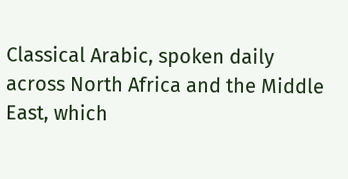Classical Arabic, spoken daily across North Africa and the Middle East, which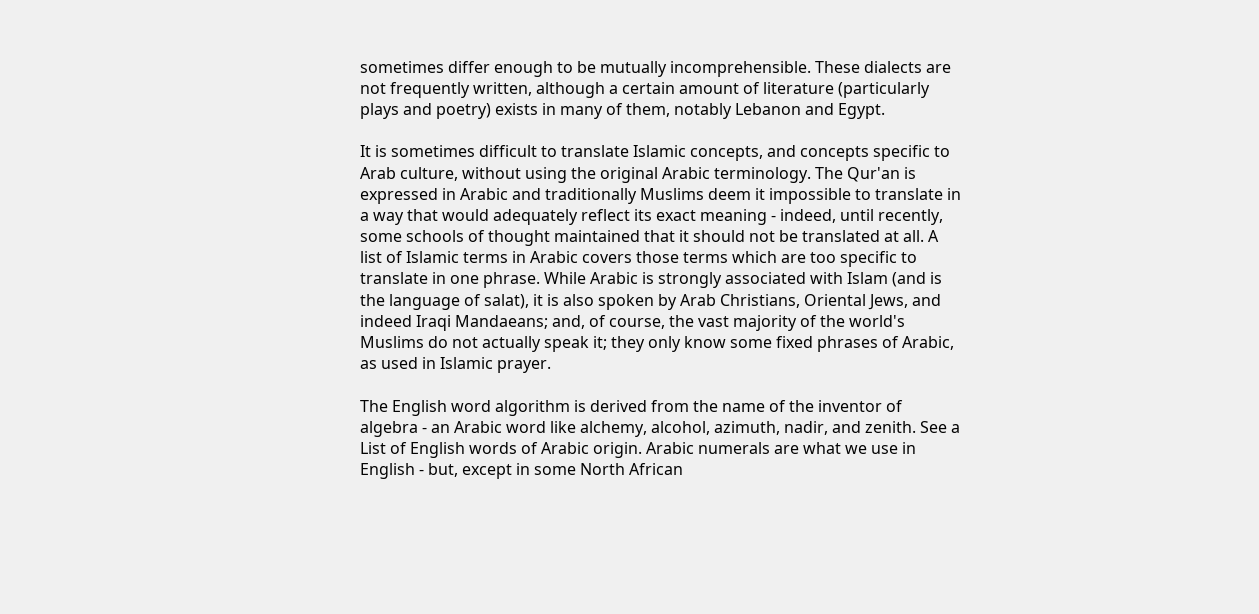sometimes differ enough to be mutually incomprehensible. These dialects are not frequently written, although a certain amount of literature (particularly plays and poetry) exists in many of them, notably Lebanon and Egypt.

It is sometimes difficult to translate Islamic concepts, and concepts specific to Arab culture, without using the original Arabic terminology. The Qur'an is expressed in Arabic and traditionally Muslims deem it impossible to translate in a way that would adequately reflect its exact meaning - indeed, until recently, some schools of thought maintained that it should not be translated at all. A list of Islamic terms in Arabic covers those terms which are too specific to translate in one phrase. While Arabic is strongly associated with Islam (and is the language of salat), it is also spoken by Arab Christians, Oriental Jews, and indeed Iraqi Mandaeans; and, of course, the vast majority of the world's Muslims do not actually speak it; they only know some fixed phrases of Arabic, as used in Islamic prayer.

The English word algorithm is derived from the name of the inventor of algebra - an Arabic word like alchemy, alcohol, azimuth, nadir, and zenith. See a List of English words of Arabic origin. Arabic numerals are what we use in English - but, except in some North African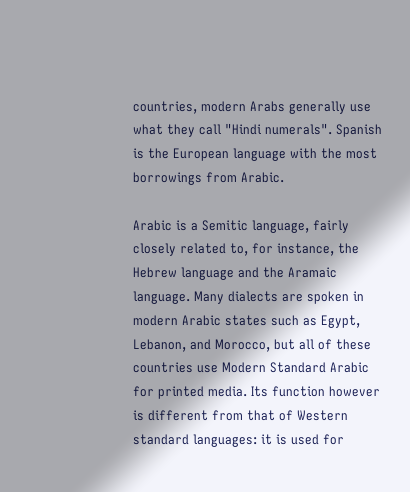countries, modern Arabs generally use what they call "Hindi numerals". Spanish is the European language with the most borrowings from Arabic.

Arabic is a Semitic language, fairly closely related to, for instance, the Hebrew language and the Aramaic language. Many dialects are spoken in modern Arabic states such as Egypt, Lebanon, and Morocco, but all of these countries use Modern Standard Arabic for printed media. Its function however is different from that of Western standard languages: it is used for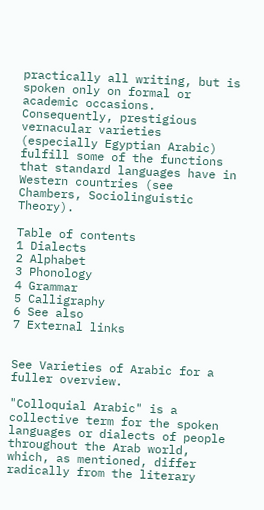practically all writing, but is spoken only on formal or academic occasions. Consequently, prestigious vernacular varieties (especially Egyptian Arabic) fulfill some of the functions that standard languages have in Western countries (see Chambers, Sociolinguistic Theory).

Table of contents
1 Dialects
2 Alphabet
3 Phonology
4 Grammar
5 Calligraphy
6 See also
7 External links


See Varieties of Arabic for a fuller overview.

"Colloquial Arabic" is a collective term for the spoken languages or dialects of people throughout the Arab world, which, as mentioned, differ radically from the literary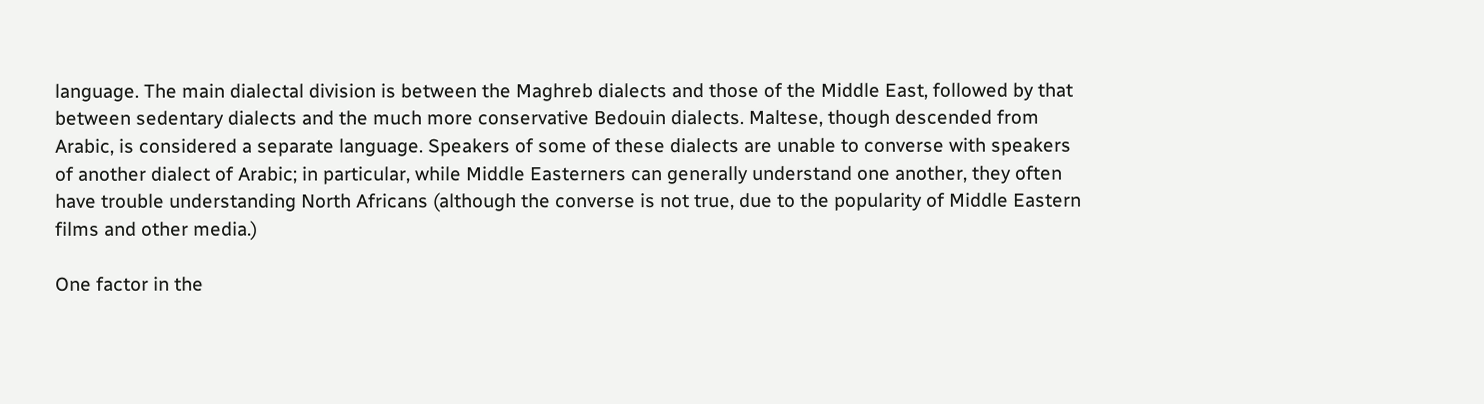language. The main dialectal division is between the Maghreb dialects and those of the Middle East, followed by that between sedentary dialects and the much more conservative Bedouin dialects. Maltese, though descended from Arabic, is considered a separate language. Speakers of some of these dialects are unable to converse with speakers of another dialect of Arabic; in particular, while Middle Easterners can generally understand one another, they often have trouble understanding North Africans (although the converse is not true, due to the popularity of Middle Eastern films and other media.)

One factor in the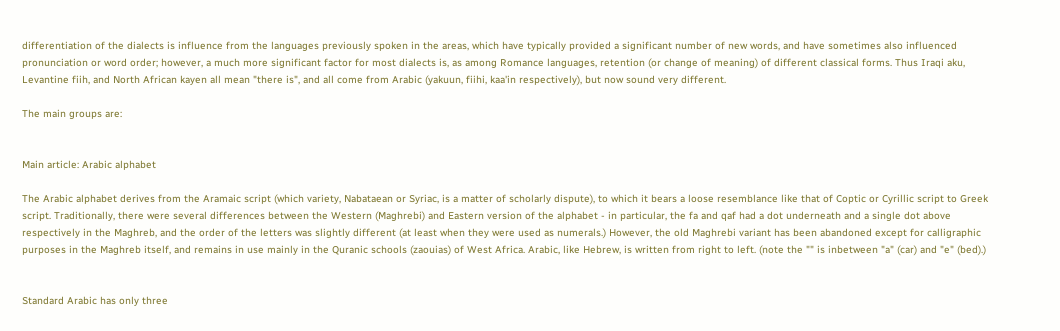differentiation of the dialects is influence from the languages previously spoken in the areas, which have typically provided a significant number of new words, and have sometimes also influenced pronunciation or word order; however, a much more significant factor for most dialects is, as among Romance languages, retention (or change of meaning) of different classical forms. Thus Iraqi aku, Levantine fiih, and North African kayen all mean "there is", and all come from Arabic (yakuun, fiihi, kaa'in respectively), but now sound very different.

The main groups are:


Main article: Arabic alphabet

The Arabic alphabet derives from the Aramaic script (which variety, Nabataean or Syriac, is a matter of scholarly dispute), to which it bears a loose resemblance like that of Coptic or Cyrillic script to Greek script. Traditionally, there were several differences between the Western (Maghrebi) and Eastern version of the alphabet - in particular, the fa and qaf had a dot underneath and a single dot above respectively in the Maghreb, and the order of the letters was slightly different (at least when they were used as numerals.) However, the old Maghrebi variant has been abandoned except for calligraphic purposes in the Maghreb itself, and remains in use mainly in the Quranic schools (zaouias) of West Africa. Arabic, like Hebrew, is written from right to left. (note the "" is inbetween "a" (car) and "e" (bed).)


Standard Arabic has only three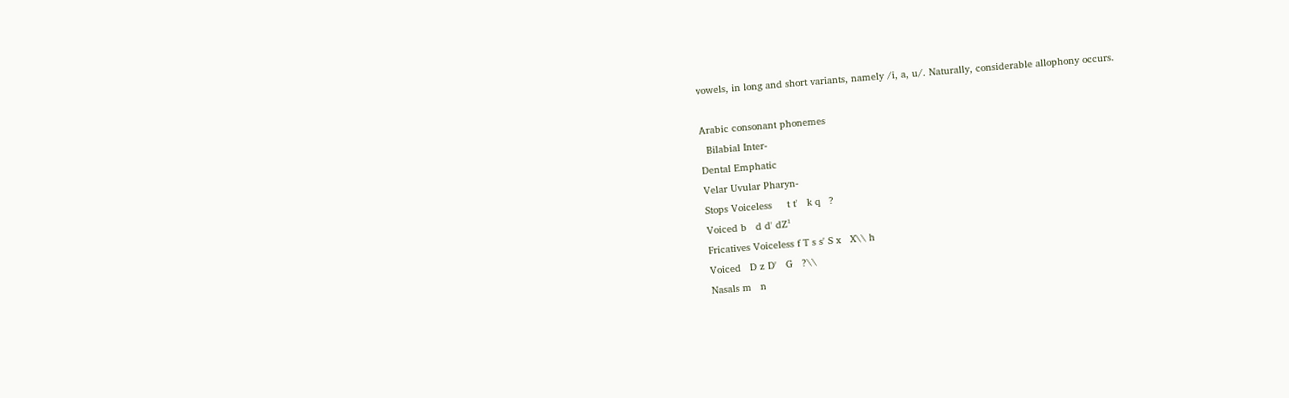vowels, in long and short variants, namely /i, a, u/. Naturally, considerable allophony occurs.

Arabic consonant phonemes
  Bilabial Inter-
Dental Emphatic
Velar Uvular Pharyn-
Stops Voiceless     t t'   k q   ?
Voiced b   d d' dZ¹
Fricatives Voiceless f T s s' S x   X\\ h
Voiced   D z D'   G   ?\\
Nasals m   n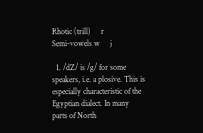Rhotic (trill)     r
Semi-vowels w     j

  1. /dZ/ is /g/ for some speakers, i.e. a plosive. This is especially characteristic of the Egyptian dialect. In many parts of North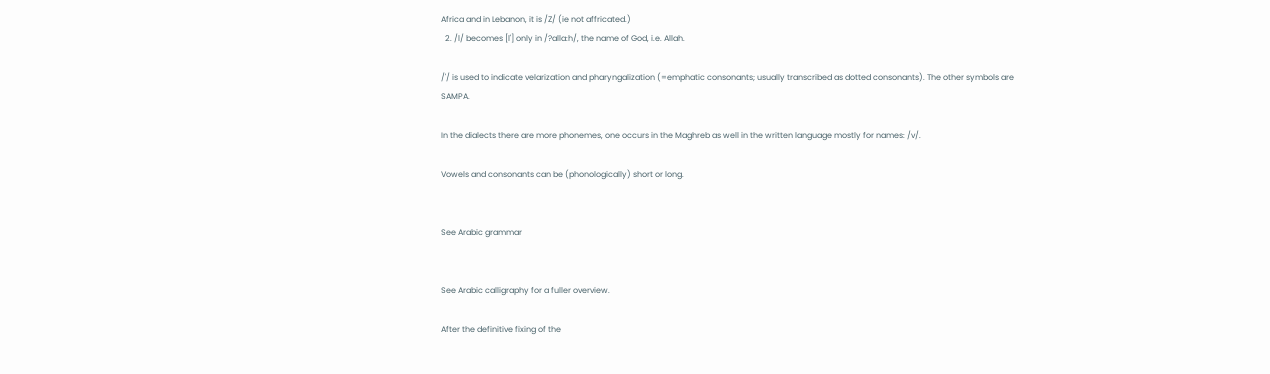Africa and in Lebanon, it is /Z/ (ie not affricated.)
  2. /l/ becomes [l'] only in /?alla:h/, the name of God, i.e. Allah.

/'/ is used to indicate velarization and pharyngalization (=emphatic consonants; usually transcribed as dotted consonants). The other symbols are SAMPA.

In the dialects there are more phonemes, one occurs in the Maghreb as well in the written language mostly for names: /v/.

Vowels and consonants can be (phonologically) short or long.


See Arabic grammar


See Arabic calligraphy for a fuller overview.

After the definitive fixing of the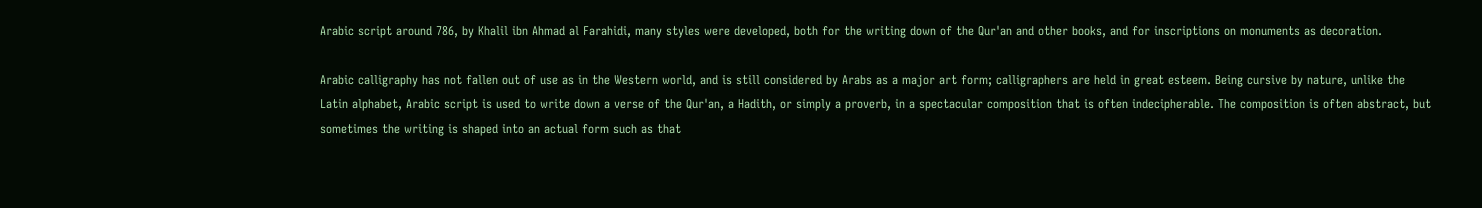Arabic script around 786, by Khalil ibn Ahmad al Farahidi, many styles were developed, both for the writing down of the Qur'an and other books, and for inscriptions on monuments as decoration.

Arabic calligraphy has not fallen out of use as in the Western world, and is still considered by Arabs as a major art form; calligraphers are held in great esteem. Being cursive by nature, unlike the Latin alphabet, Arabic script is used to write down a verse of the Qur'an, a Hadith, or simply a proverb, in a spectacular composition that is often indecipherable. The composition is often abstract, but sometimes the writing is shaped into an actual form such as that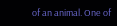of an animal. One of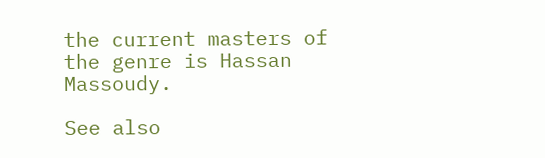the current masters of the genre is Hassan Massoudy.

See also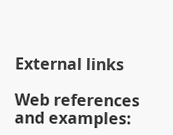External links

Web references and examples: